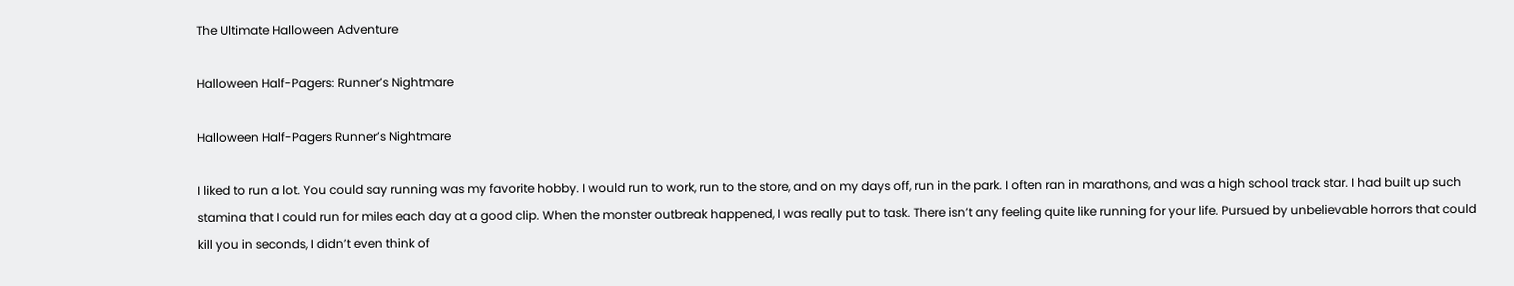The Ultimate Halloween Adventure

Halloween Half-Pagers: Runner’s Nightmare

Halloween Half-Pagers Runner’s Nightmare

I liked to run a lot. You could say running was my favorite hobby. I would run to work, run to the store, and on my days off, run in the park. I often ran in marathons, and was a high school track star. I had built up such stamina that I could run for miles each day at a good clip. When the monster outbreak happened, I was really put to task. There isn’t any feeling quite like running for your life. Pursued by unbelievable horrors that could kill you in seconds, I didn’t even think of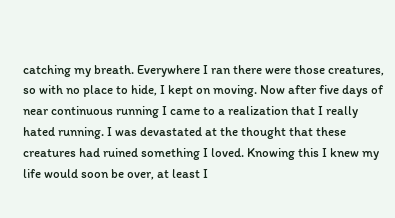catching my breath. Everywhere I ran there were those creatures, so with no place to hide, I kept on moving. Now after five days of near continuous running I came to a realization that I really hated running. I was devastated at the thought that these creatures had ruined something I loved. Knowing this I knew my life would soon be over, at least I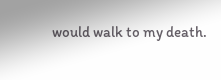would walk to my death.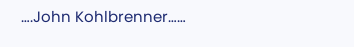….John Kohlbrenner……